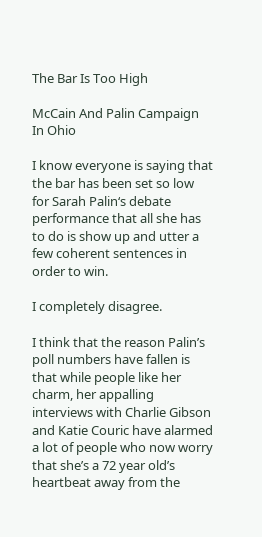The Bar Is Too High

McCain And Palin Campaign In Ohio

I know everyone is saying that the bar has been set so low for Sarah Palin‘s debate performance that all she has to do is show up and utter a few coherent sentences in order to win.

I completely disagree.

I think that the reason Palin’s poll numbers have fallen is that while people like her charm, her appalling interviews with Charlie Gibson and Katie Couric have alarmed a lot of people who now worry that she’s a 72 year old’s heartbeat away from the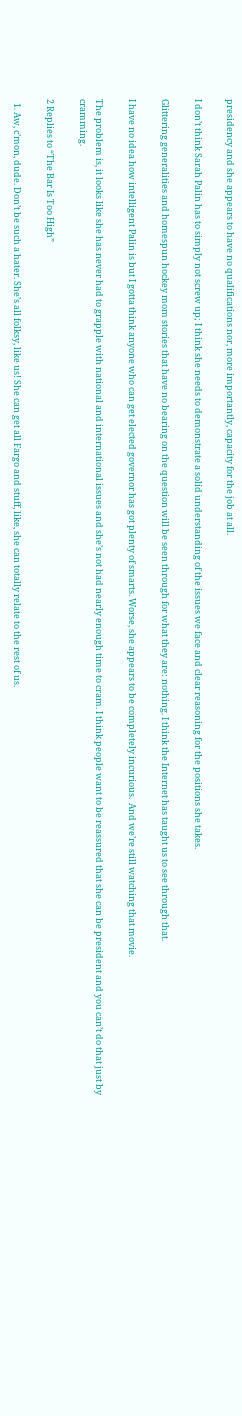presidency and she appears to have no qualifications nor, more importantly, capacity for the job at all.

I don’t think Sarah Palin has to simply not screw up; I think she needs to demonstrate a solid understanding of the issues we face and clear reasoning for the positions she takes.

Glittering generalities and homespun hockey mom stories that have no bearing on the question will be seen through for what they are: nothing. I think the Internet has taught us to see through that.

I have no idea how intelligent Palin is but I gotta think anyone who can get elected governor has got plenty of smarts. Worse, she appears to be completely incurious.  And we’re still watching that movie.

The problem is, it looks like she has never had to grapple with national and international issues and she’s not had nearly enough time to cram. I think people want to be reassured that she can be president and you can’t do that just by cramming.

2 Replies to “The Bar Is Too High”

  1. Aw, c’mon, dude. Don’t be such a hater. She’s all folksy, like us! She can get all Fargo and stuff, like, she can totally relate to the rest of us.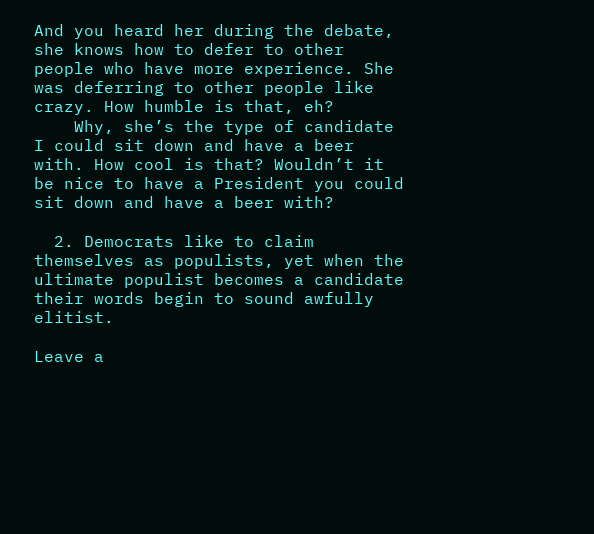And you heard her during the debate, she knows how to defer to other people who have more experience. She was deferring to other people like crazy. How humble is that, eh?
    Why, she’s the type of candidate I could sit down and have a beer with. How cool is that? Wouldn’t it be nice to have a President you could sit down and have a beer with?

  2. Democrats like to claim themselves as populists, yet when the ultimate populist becomes a candidate their words begin to sound awfully elitist.

Leave a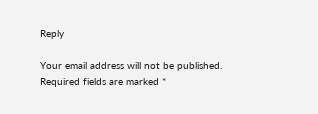Reply

Your email address will not be published. Required fields are marked *